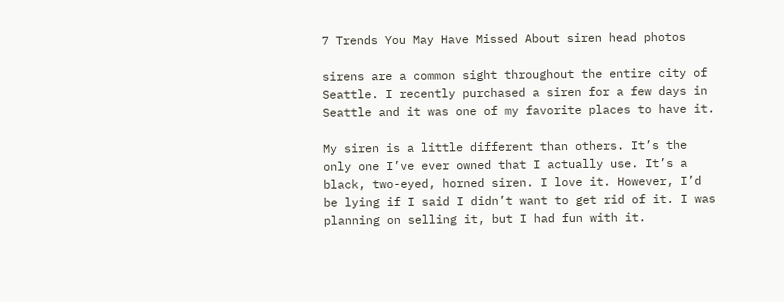7 Trends You May Have Missed About siren head photos

sirens are a common sight throughout the entire city of Seattle. I recently purchased a siren for a few days in Seattle and it was one of my favorite places to have it.

My siren is a little different than others. It’s the only one I’ve ever owned that I actually use. It’s a black, two-eyed, horned siren. I love it. However, I’d be lying if I said I didn’t want to get rid of it. I was planning on selling it, but I had fun with it.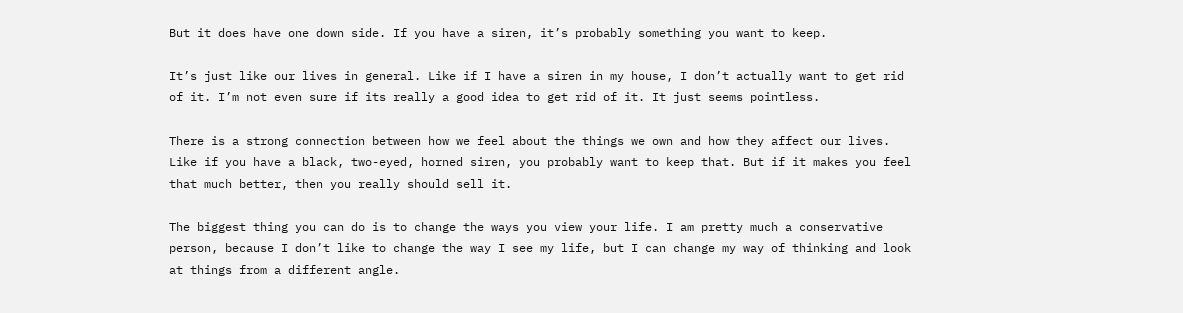But it does have one down side. If you have a siren, it’s probably something you want to keep.

It’s just like our lives in general. Like if I have a siren in my house, I don’t actually want to get rid of it. I’m not even sure if its really a good idea to get rid of it. It just seems pointless.

There is a strong connection between how we feel about the things we own and how they affect our lives. Like if you have a black, two-eyed, horned siren, you probably want to keep that. But if it makes you feel that much better, then you really should sell it.

The biggest thing you can do is to change the ways you view your life. I am pretty much a conservative person, because I don’t like to change the way I see my life, but I can change my way of thinking and look at things from a different angle.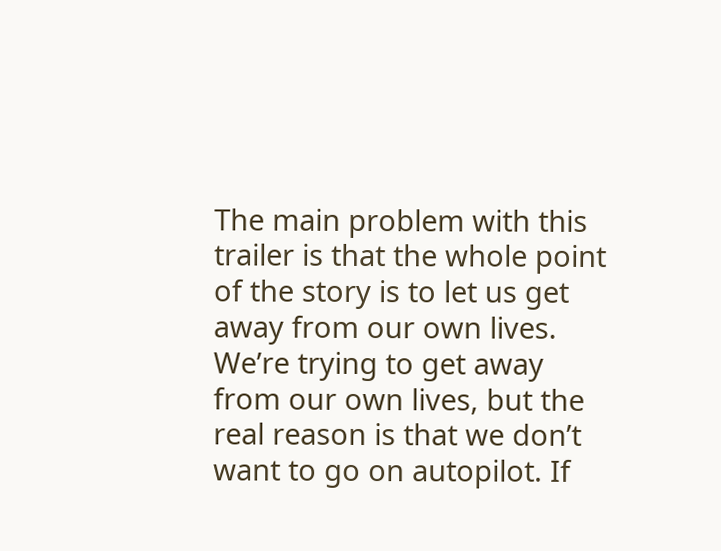The main problem with this trailer is that the whole point of the story is to let us get away from our own lives. We’re trying to get away from our own lives, but the real reason is that we don’t want to go on autopilot. If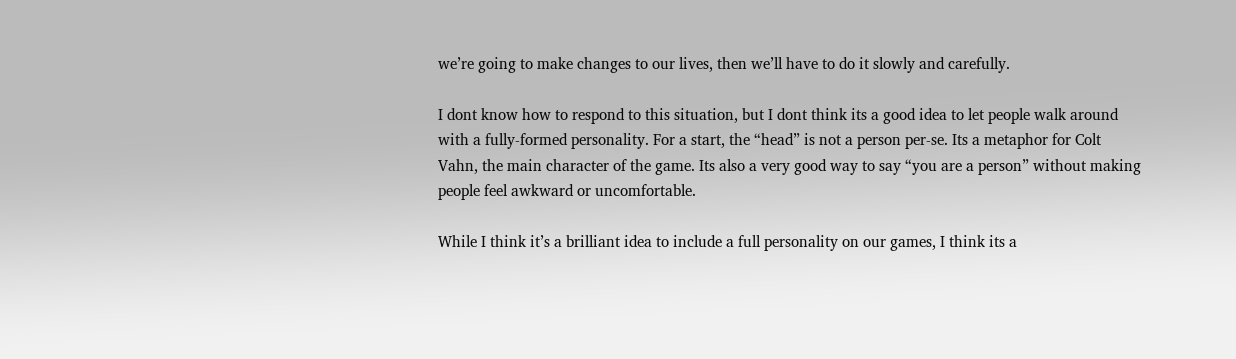we’re going to make changes to our lives, then we’ll have to do it slowly and carefully.

I dont know how to respond to this situation, but I dont think its a good idea to let people walk around with a fully-formed personality. For a start, the “head” is not a person per-se. Its a metaphor for Colt Vahn, the main character of the game. Its also a very good way to say “you are a person” without making people feel awkward or uncomfortable.

While I think it’s a brilliant idea to include a full personality on our games, I think its a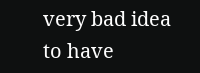very bad idea to have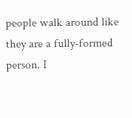people walk around like they are a fully-formed person. I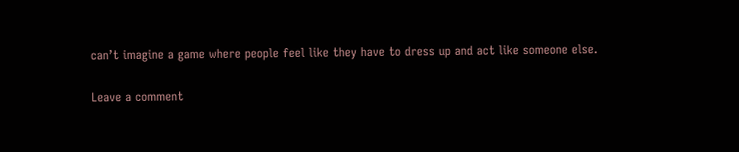can’t imagine a game where people feel like they have to dress up and act like someone else.

Leave a comment